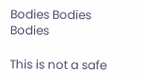Bodies Bodies Bodies

This is not a safe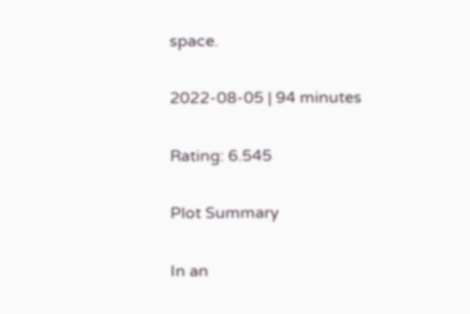space.

2022-08-05 | 94 minutes

Rating: 6.545

Plot Summary

In an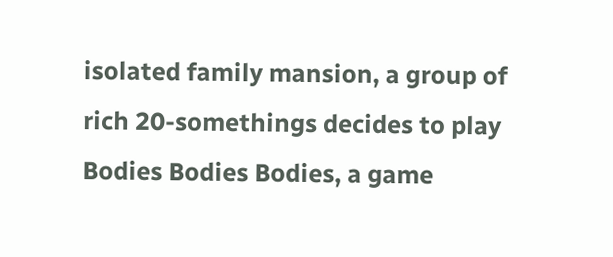isolated family mansion, a group of rich 20-somethings decides to play Bodies Bodies Bodies, a game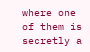where one of them is secretly a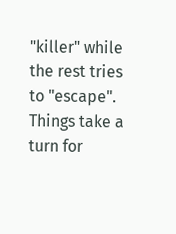"killer" while the rest tries to "escape". Things take a turn for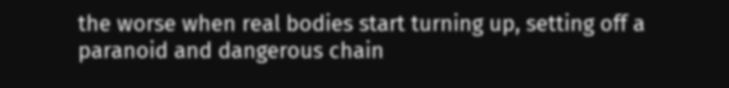the worse when real bodies start turning up, setting off a paranoid and dangerous chain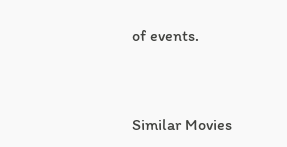of events.



Similar Movies